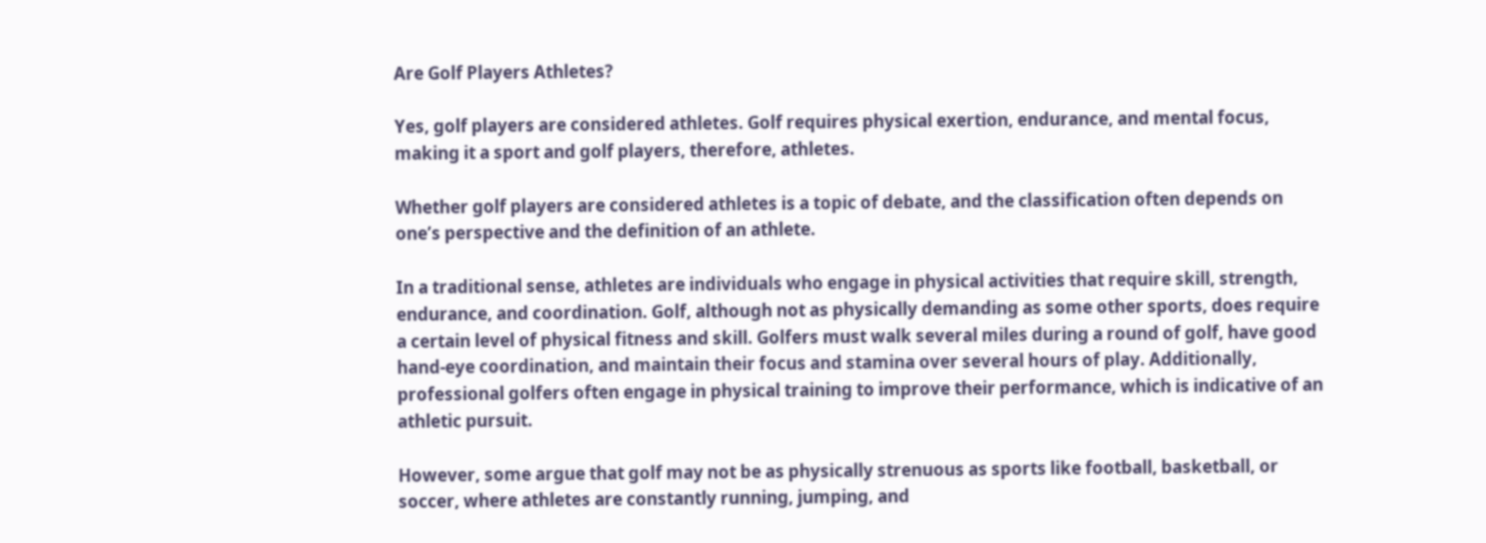Are Golf Players Athletes?

Yes, golf players are considered athletes. Golf requires physical exertion, endurance, and mental focus, making it a sport and golf players, therefore, athletes.

Whether golf players are considered athletes is a topic of debate, and the classification often depends on one’s perspective and the definition of an athlete.

In a traditional sense, athletes are individuals who engage in physical activities that require skill, strength, endurance, and coordination. Golf, although not as physically demanding as some other sports, does require a certain level of physical fitness and skill. Golfers must walk several miles during a round of golf, have good hand-eye coordination, and maintain their focus and stamina over several hours of play. Additionally, professional golfers often engage in physical training to improve their performance, which is indicative of an athletic pursuit.

However, some argue that golf may not be as physically strenuous as sports like football, basketball, or soccer, where athletes are constantly running, jumping, and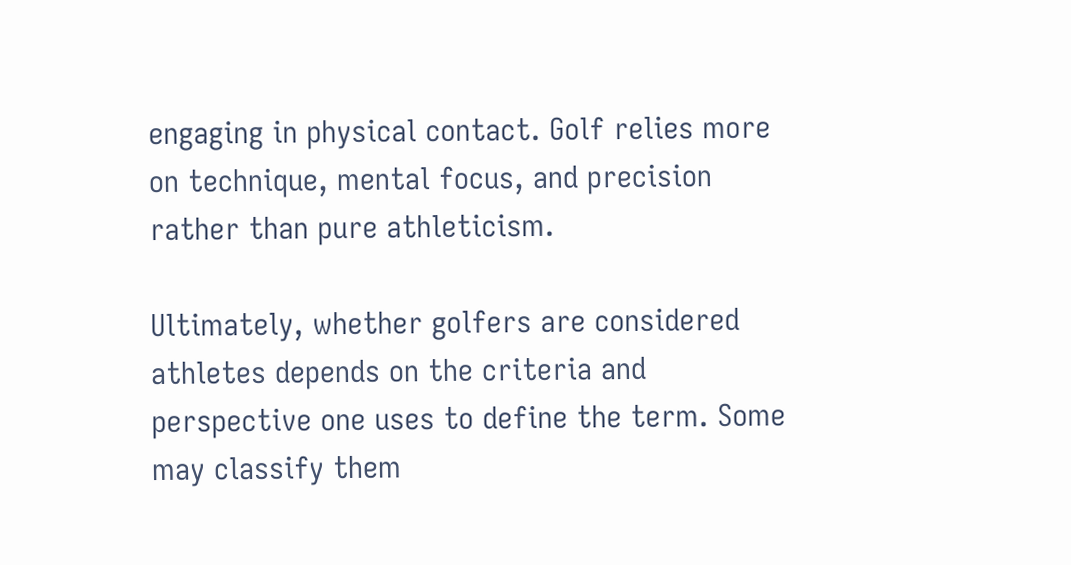engaging in physical contact. Golf relies more on technique, mental focus, and precision rather than pure athleticism.

Ultimately, whether golfers are considered athletes depends on the criteria and perspective one uses to define the term. Some may classify them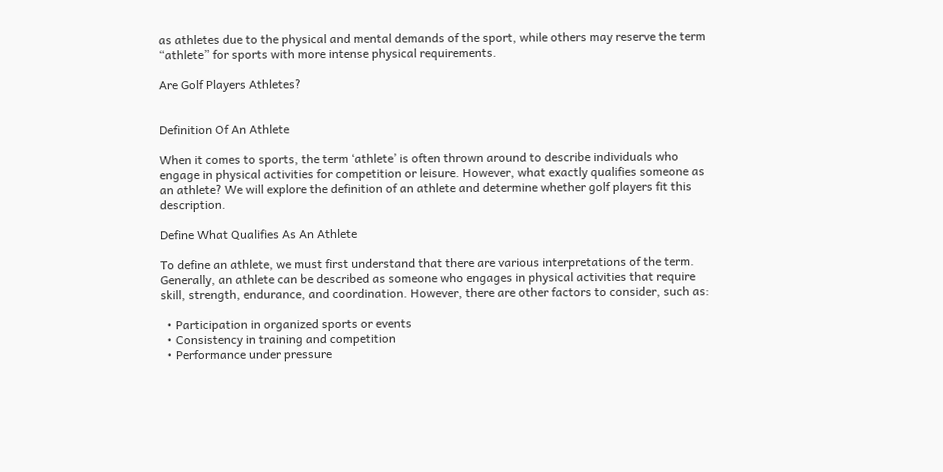as athletes due to the physical and mental demands of the sport, while others may reserve the term “athlete” for sports with more intense physical requirements.

Are Golf Players Athletes?


Definition Of An Athlete

When it comes to sports, the term ‘athlete’ is often thrown around to describe individuals who engage in physical activities for competition or leisure. However, what exactly qualifies someone as an athlete? We will explore the definition of an athlete and determine whether golf players fit this description.

Define What Qualifies As An Athlete

To define an athlete, we must first understand that there are various interpretations of the term. Generally, an athlete can be described as someone who engages in physical activities that require skill, strength, endurance, and coordination. However, there are other factors to consider, such as:

  • Participation in organized sports or events
  • Consistency in training and competition
  • Performance under pressure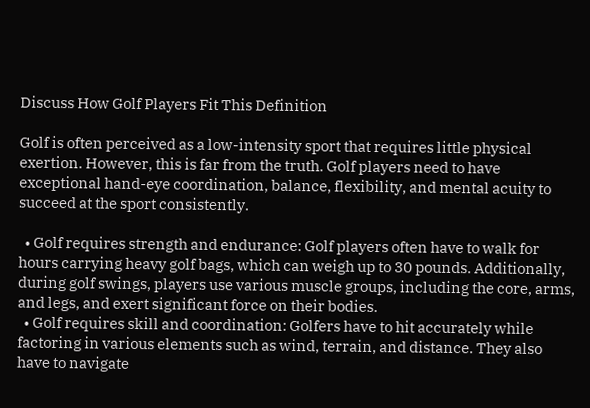Discuss How Golf Players Fit This Definition

Golf is often perceived as a low-intensity sport that requires little physical exertion. However, this is far from the truth. Golf players need to have exceptional hand-eye coordination, balance, flexibility, and mental acuity to succeed at the sport consistently.

  • Golf requires strength and endurance: Golf players often have to walk for hours carrying heavy golf bags, which can weigh up to 30 pounds. Additionally, during golf swings, players use various muscle groups, including the core, arms, and legs, and exert significant force on their bodies.
  • Golf requires skill and coordination: Golfers have to hit accurately while factoring in various elements such as wind, terrain, and distance. They also have to navigate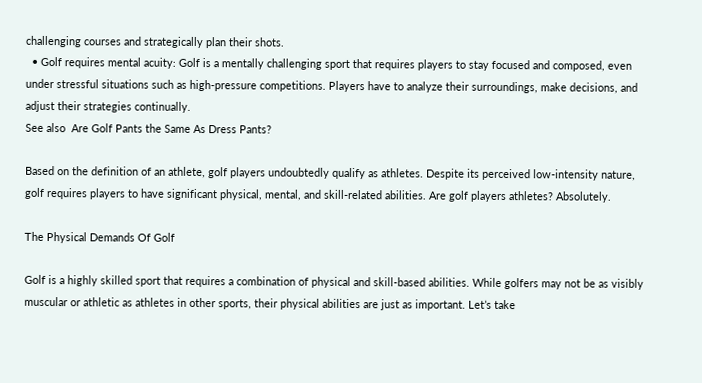challenging courses and strategically plan their shots.
  • Golf requires mental acuity: Golf is a mentally challenging sport that requires players to stay focused and composed, even under stressful situations such as high-pressure competitions. Players have to analyze their surroundings, make decisions, and adjust their strategies continually.
See also  Are Golf Pants the Same As Dress Pants?

Based on the definition of an athlete, golf players undoubtedly qualify as athletes. Despite its perceived low-intensity nature, golf requires players to have significant physical, mental, and skill-related abilities. Are golf players athletes? Absolutely.

The Physical Demands Of Golf

Golf is a highly skilled sport that requires a combination of physical and skill-based abilities. While golfers may not be as visibly muscular or athletic as athletes in other sports, their physical abilities are just as important. Let’s take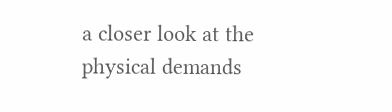a closer look at the physical demands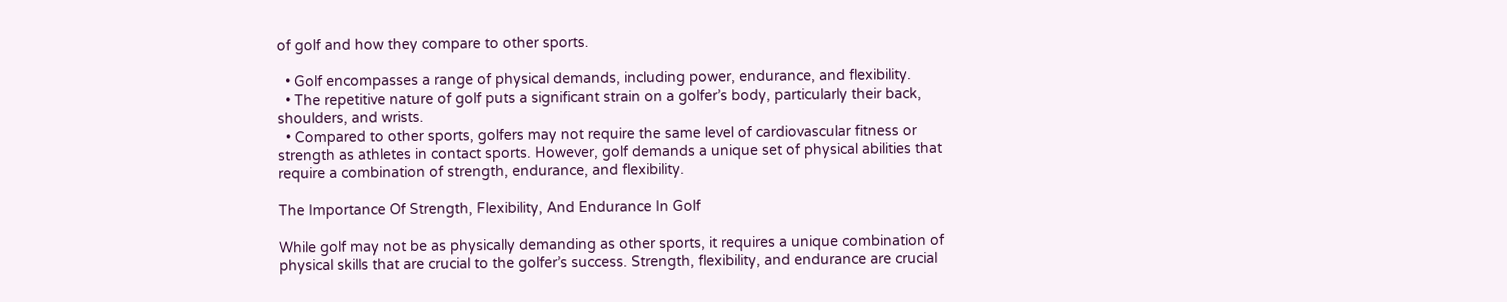of golf and how they compare to other sports.

  • Golf encompasses a range of physical demands, including power, endurance, and flexibility.
  • The repetitive nature of golf puts a significant strain on a golfer’s body, particularly their back, shoulders, and wrists.
  • Compared to other sports, golfers may not require the same level of cardiovascular fitness or strength as athletes in contact sports. However, golf demands a unique set of physical abilities that require a combination of strength, endurance, and flexibility.

The Importance Of Strength, Flexibility, And Endurance In Golf

While golf may not be as physically demanding as other sports, it requires a unique combination of physical skills that are crucial to the golfer’s success. Strength, flexibility, and endurance are crucial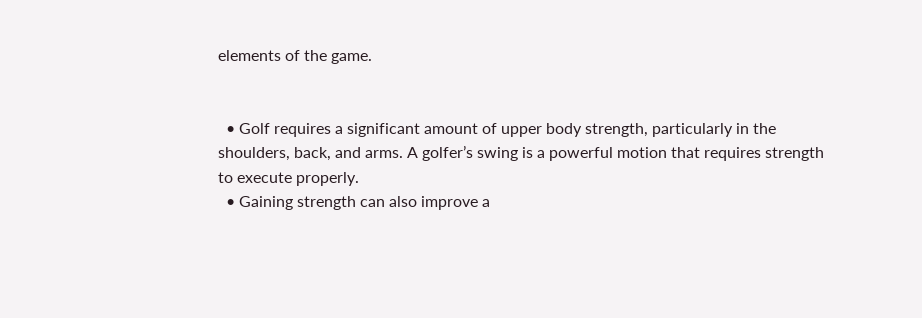elements of the game.


  • Golf requires a significant amount of upper body strength, particularly in the shoulders, back, and arms. A golfer’s swing is a powerful motion that requires strength to execute properly.
  • Gaining strength can also improve a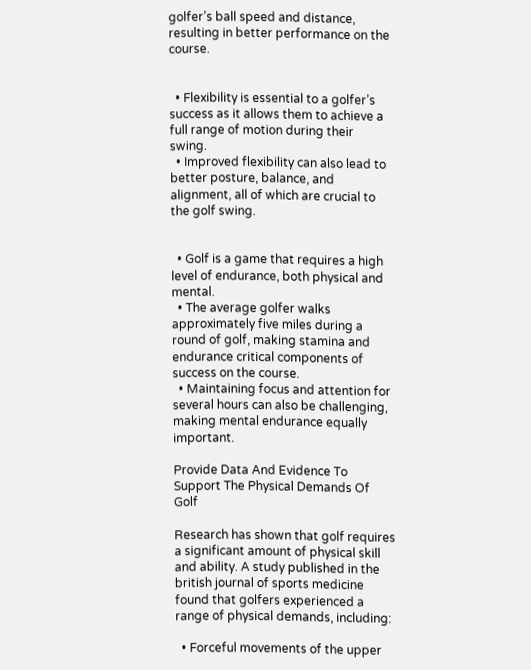golfer’s ball speed and distance, resulting in better performance on the course.


  • Flexibility is essential to a golfer’s success as it allows them to achieve a full range of motion during their swing.
  • Improved flexibility can also lead to better posture, balance, and alignment, all of which are crucial to the golf swing.


  • Golf is a game that requires a high level of endurance, both physical and mental.
  • The average golfer walks approximately five miles during a round of golf, making stamina and endurance critical components of success on the course.
  • Maintaining focus and attention for several hours can also be challenging, making mental endurance equally important.

Provide Data And Evidence To Support The Physical Demands Of Golf

Research has shown that golf requires a significant amount of physical skill and ability. A study published in the british journal of sports medicine found that golfers experienced a range of physical demands, including:

  • Forceful movements of the upper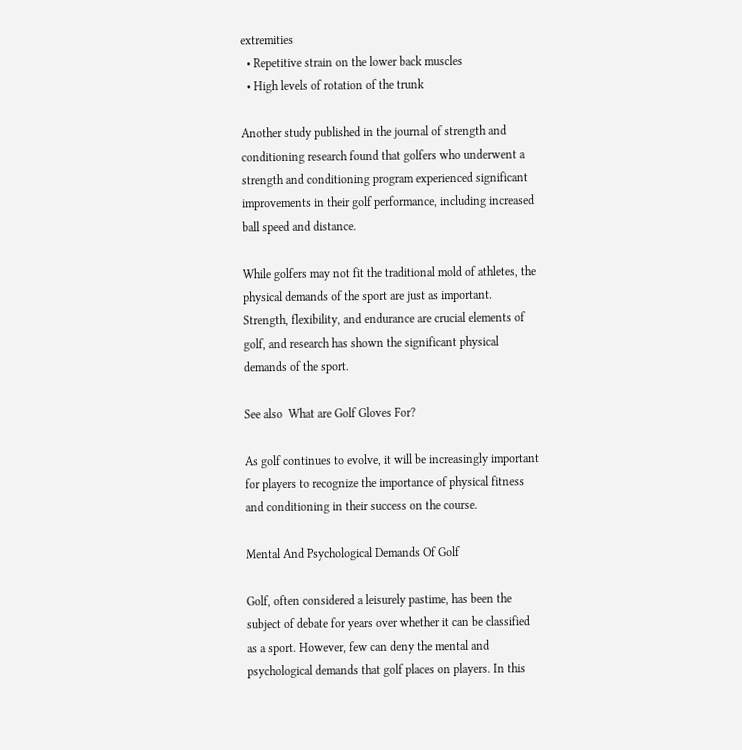extremities
  • Repetitive strain on the lower back muscles
  • High levels of rotation of the trunk

Another study published in the journal of strength and conditioning research found that golfers who underwent a strength and conditioning program experienced significant improvements in their golf performance, including increased ball speed and distance.

While golfers may not fit the traditional mold of athletes, the physical demands of the sport are just as important. Strength, flexibility, and endurance are crucial elements of golf, and research has shown the significant physical demands of the sport.

See also  What are Golf Gloves For?

As golf continues to evolve, it will be increasingly important for players to recognize the importance of physical fitness and conditioning in their success on the course.

Mental And Psychological Demands Of Golf

Golf, often considered a leisurely pastime, has been the subject of debate for years over whether it can be classified as a sport. However, few can deny the mental and psychological demands that golf places on players. In this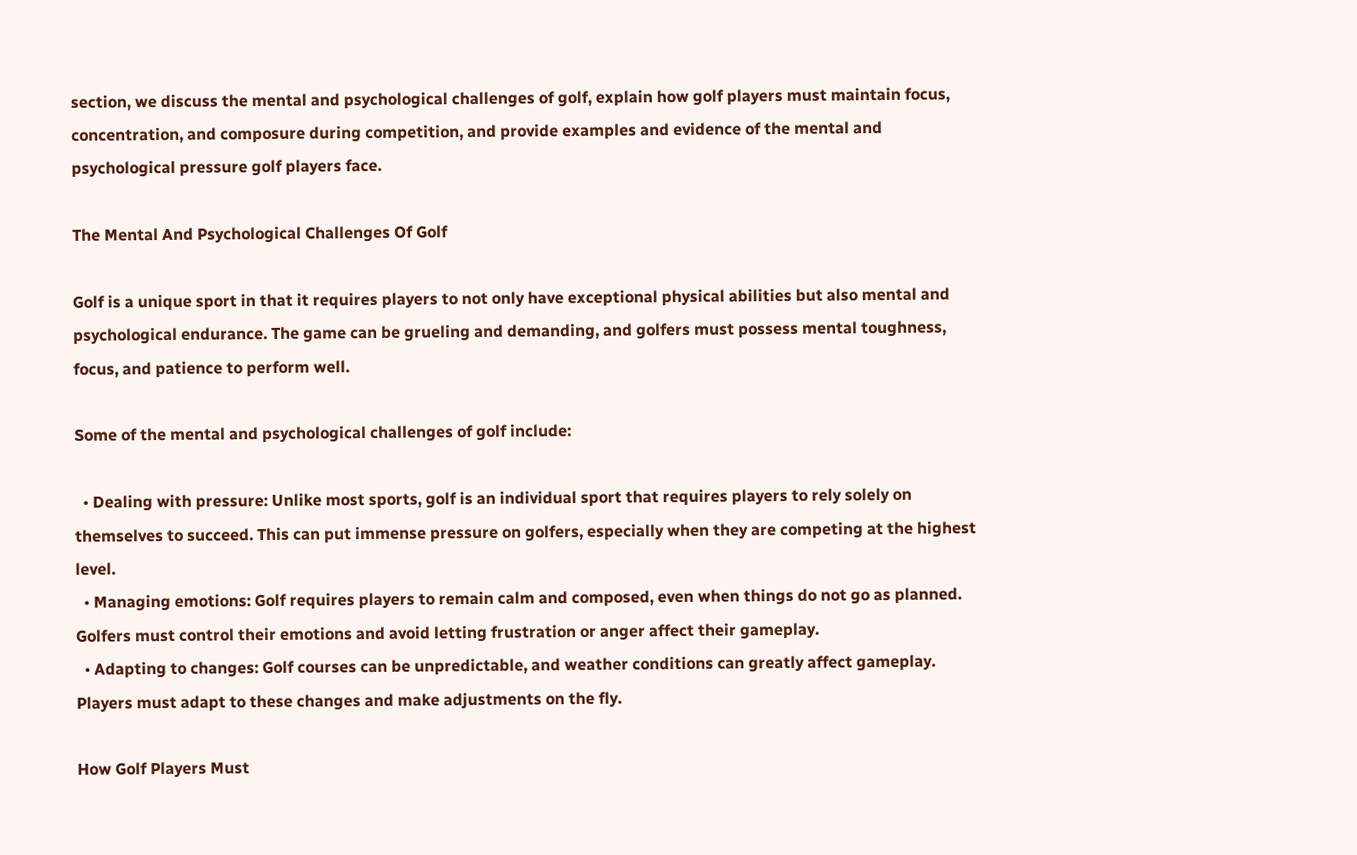section, we discuss the mental and psychological challenges of golf, explain how golf players must maintain focus, concentration, and composure during competition, and provide examples and evidence of the mental and psychological pressure golf players face.

The Mental And Psychological Challenges Of Golf

Golf is a unique sport in that it requires players to not only have exceptional physical abilities but also mental and psychological endurance. The game can be grueling and demanding, and golfers must possess mental toughness, focus, and patience to perform well.

Some of the mental and psychological challenges of golf include:

  • Dealing with pressure: Unlike most sports, golf is an individual sport that requires players to rely solely on themselves to succeed. This can put immense pressure on golfers, especially when they are competing at the highest level.
  • Managing emotions: Golf requires players to remain calm and composed, even when things do not go as planned. Golfers must control their emotions and avoid letting frustration or anger affect their gameplay.
  • Adapting to changes: Golf courses can be unpredictable, and weather conditions can greatly affect gameplay. Players must adapt to these changes and make adjustments on the fly.

How Golf Players Must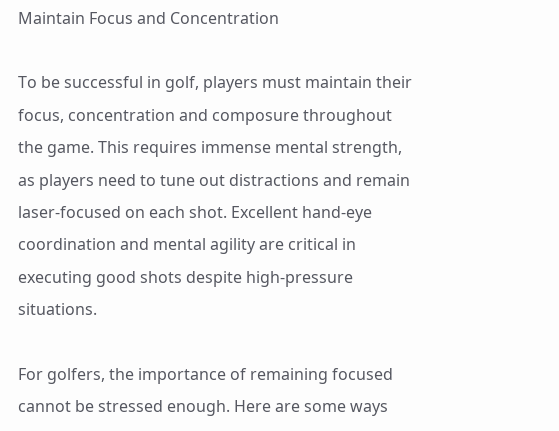Maintain Focus and Concentration

To be successful in golf, players must maintain their focus, concentration and composure throughout the game. This requires immense mental strength, as players need to tune out distractions and remain laser-focused on each shot. Excellent hand-eye coordination and mental agility are critical in executing good shots despite high-pressure situations.

For golfers, the importance of remaining focused cannot be stressed enough. Here are some ways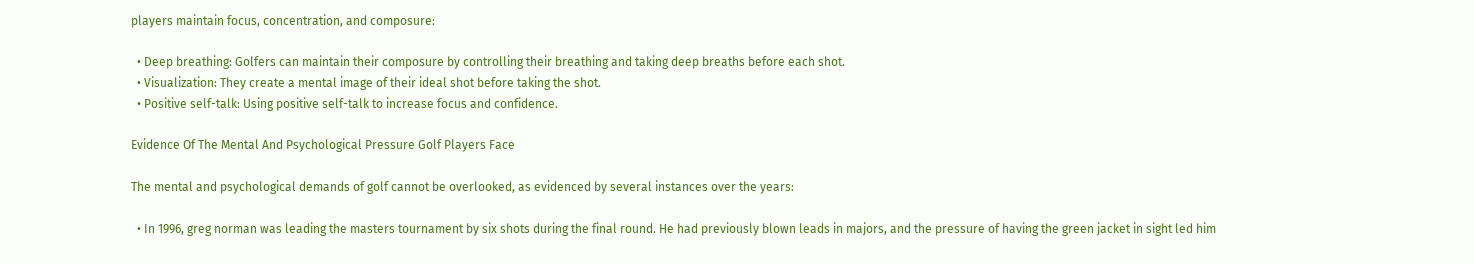players maintain focus, concentration, and composure:

  • Deep breathing: Golfers can maintain their composure by controlling their breathing and taking deep breaths before each shot.
  • Visualization: They create a mental image of their ideal shot before taking the shot.
  • Positive self-talk: Using positive self-talk to increase focus and confidence.

Evidence Of The Mental And Psychological Pressure Golf Players Face

The mental and psychological demands of golf cannot be overlooked, as evidenced by several instances over the years:

  • In 1996, greg norman was leading the masters tournament by six shots during the final round. He had previously blown leads in majors, and the pressure of having the green jacket in sight led him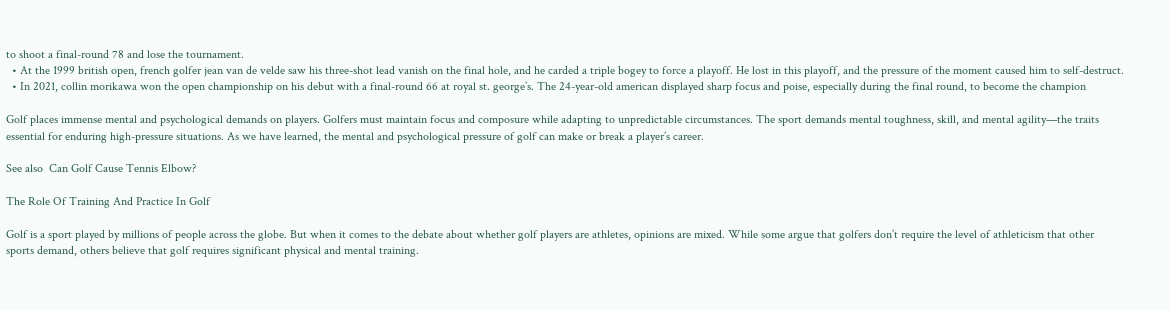to shoot a final-round 78 and lose the tournament.
  • At the 1999 british open, french golfer jean van de velde saw his three-shot lead vanish on the final hole, and he carded a triple bogey to force a playoff. He lost in this playoff, and the pressure of the moment caused him to self-destruct.
  • In 2021, collin morikawa won the open championship on his debut with a final-round 66 at royal st. george’s. The 24-year-old american displayed sharp focus and poise, especially during the final round, to become the champion

Golf places immense mental and psychological demands on players. Golfers must maintain focus and composure while adapting to unpredictable circumstances. The sport demands mental toughness, skill, and mental agility—the traits essential for enduring high-pressure situations. As we have learned, the mental and psychological pressure of golf can make or break a player’s career.

See also  Can Golf Cause Tennis Elbow?

The Role Of Training And Practice In Golf

Golf is a sport played by millions of people across the globe. But when it comes to the debate about whether golf players are athletes, opinions are mixed. While some argue that golfers don’t require the level of athleticism that other sports demand, others believe that golf requires significant physical and mental training.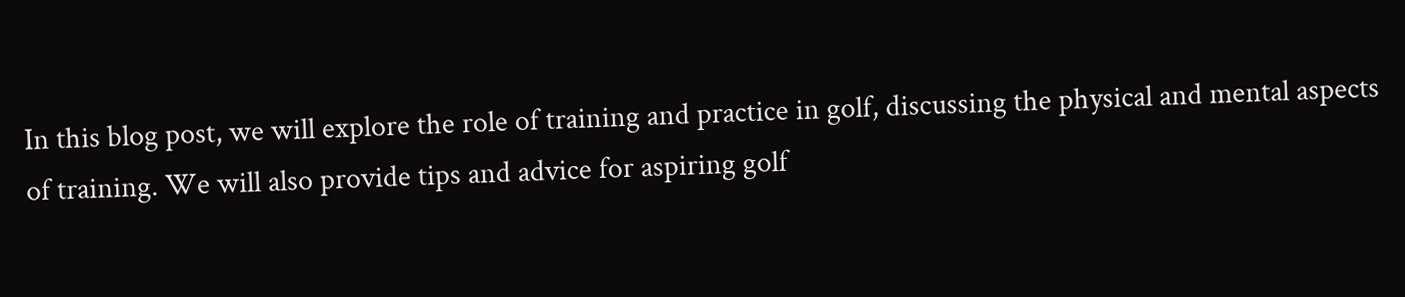In this blog post, we will explore the role of training and practice in golf, discussing the physical and mental aspects of training. We will also provide tips and advice for aspiring golf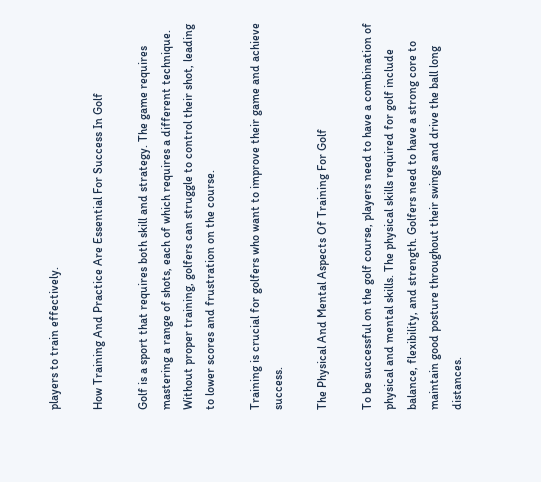players to train effectively.

How Training And Practice Are Essential For Success In Golf

Golf is a sport that requires both skill and strategy. The game requires mastering a range of shots, each of which requires a different technique. Without proper training, golfers can struggle to control their shot, leading to lower scores and frustration on the course.

Training is crucial for golfers who want to improve their game and achieve success.

The Physical And Mental Aspects Of Training For Golf

To be successful on the golf course, players need to have a combination of physical and mental skills. The physical skills required for golf include balance, flexibility, and strength. Golfers need to have a strong core to maintain good posture throughout their swings and drive the ball long distances.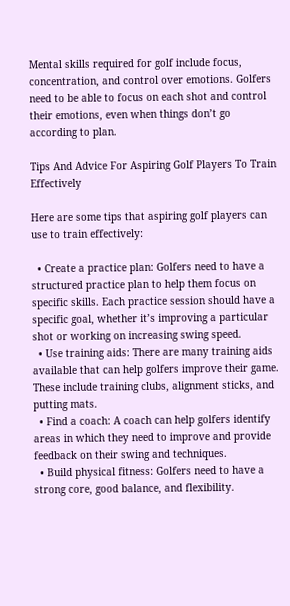Mental skills required for golf include focus, concentration, and control over emotions. Golfers need to be able to focus on each shot and control their emotions, even when things don’t go according to plan.

Tips And Advice For Aspiring Golf Players To Train Effectively

Here are some tips that aspiring golf players can use to train effectively:

  • Create a practice plan: Golfers need to have a structured practice plan to help them focus on specific skills. Each practice session should have a specific goal, whether it’s improving a particular shot or working on increasing swing speed.
  • Use training aids: There are many training aids available that can help golfers improve their game. These include training clubs, alignment sticks, and putting mats.
  • Find a coach: A coach can help golfers identify areas in which they need to improve and provide feedback on their swing and techniques.
  • Build physical fitness: Golfers need to have a strong core, good balance, and flexibility.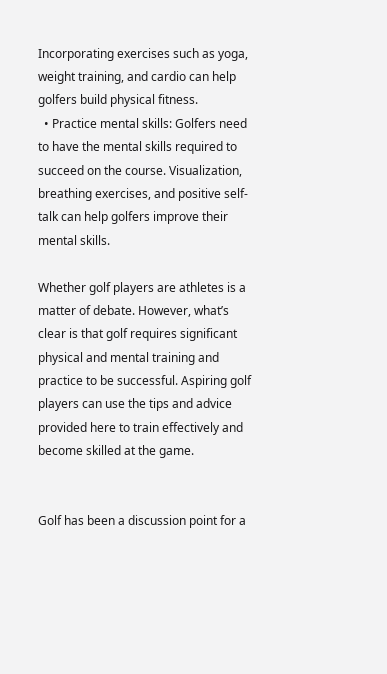Incorporating exercises such as yoga, weight training, and cardio can help golfers build physical fitness.
  • Practice mental skills: Golfers need to have the mental skills required to succeed on the course. Visualization, breathing exercises, and positive self-talk can help golfers improve their mental skills.

Whether golf players are athletes is a matter of debate. However, what’s clear is that golf requires significant physical and mental training and practice to be successful. Aspiring golf players can use the tips and advice provided here to train effectively and become skilled at the game.


Golf has been a discussion point for a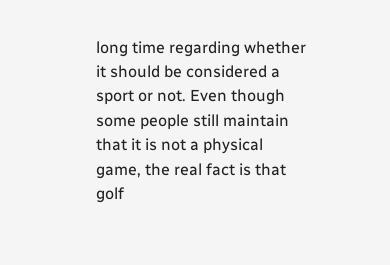long time regarding whether it should be considered a sport or not. Even though some people still maintain that it is not a physical game, the real fact is that golf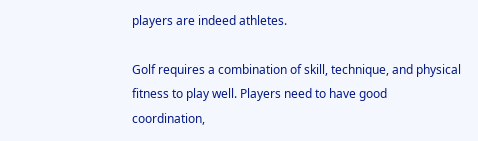players are indeed athletes.

Golf requires a combination of skill, technique, and physical fitness to play well. Players need to have good coordination,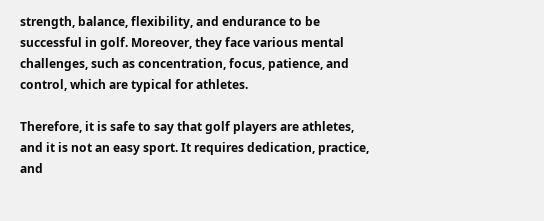strength, balance, flexibility, and endurance to be successful in golf. Moreover, they face various mental challenges, such as concentration, focus, patience, and control, which are typical for athletes.

Therefore, it is safe to say that golf players are athletes, and it is not an easy sport. It requires dedication, practice, and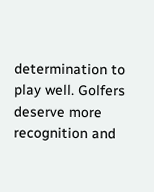determination to play well. Golfers deserve more recognition and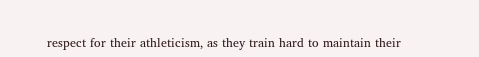respect for their athleticism, as they train hard to maintain their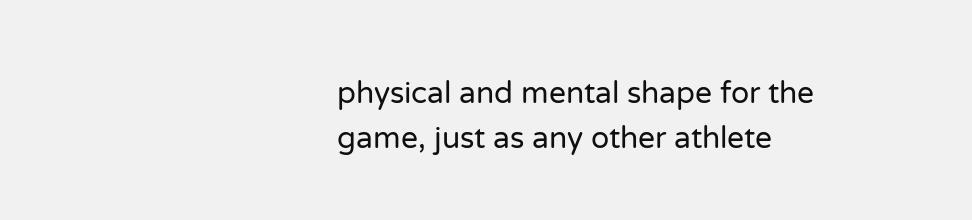physical and mental shape for the game, just as any other athlete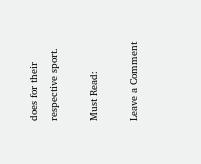does for their respective sport.

Must Read:

Leave a Comment